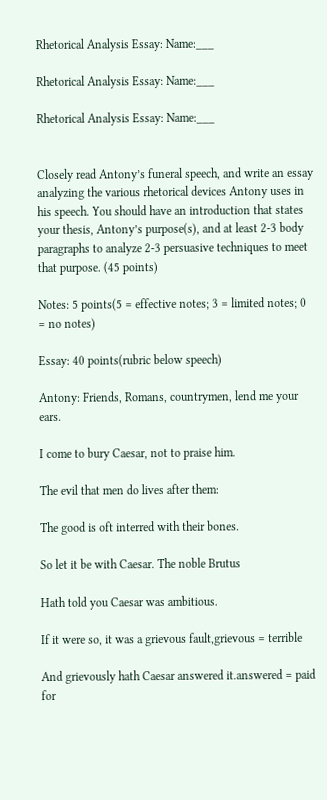Rhetorical Analysis Essay: Name:___

Rhetorical Analysis Essay: Name:___

Rhetorical Analysis Essay: Name:___


Closely read Antony’s funeral speech, and write an essay analyzing the various rhetorical devices Antony uses in his speech. You should have an introduction that states your thesis, Antony’s purpose(s), and at least 2-3 body paragraphs to analyze 2-3 persuasive techniques to meet that purpose. (45 points)

Notes: 5 points(5 = effective notes; 3 = limited notes; 0 = no notes)

Essay: 40 points(rubric below speech)

Antony: Friends, Romans, countrymen, lend me your ears.

I come to bury Caesar, not to praise him.

The evil that men do lives after them:

The good is oft interred with their bones.

So let it be with Caesar. The noble Brutus

Hath told you Caesar was ambitious.

If it were so, it was a grievous fault,grievous = terrible

And grievously hath Caesar answered it.answered = paid for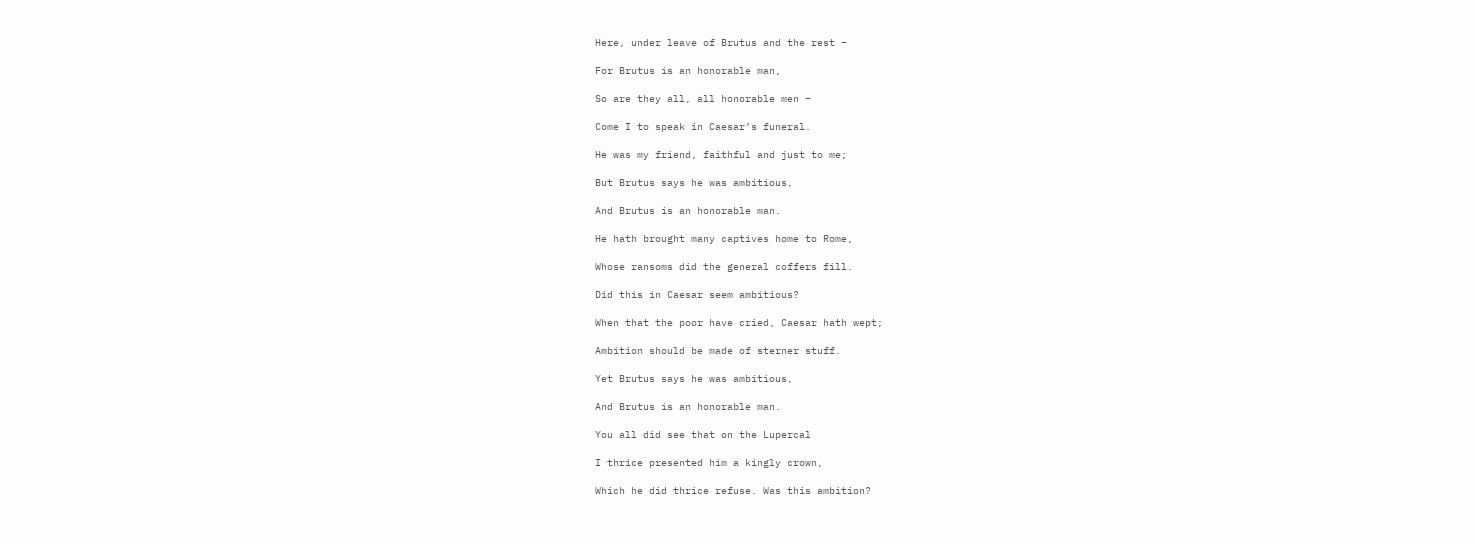Here, under leave of Brutus and the rest –

For Brutus is an honorable man,

So are they all, all honorable men –

Come I to speak in Caesar’s funeral.

He was my friend, faithful and just to me;

But Brutus says he was ambitious,

And Brutus is an honorable man.

He hath brought many captives home to Rome,

Whose ransoms did the general coffers fill.

Did this in Caesar seem ambitious?

When that the poor have cried, Caesar hath wept;

Ambition should be made of sterner stuff.

Yet Brutus says he was ambitious,

And Brutus is an honorable man.

You all did see that on the Lupercal

I thrice presented him a kingly crown,

Which he did thrice refuse. Was this ambition?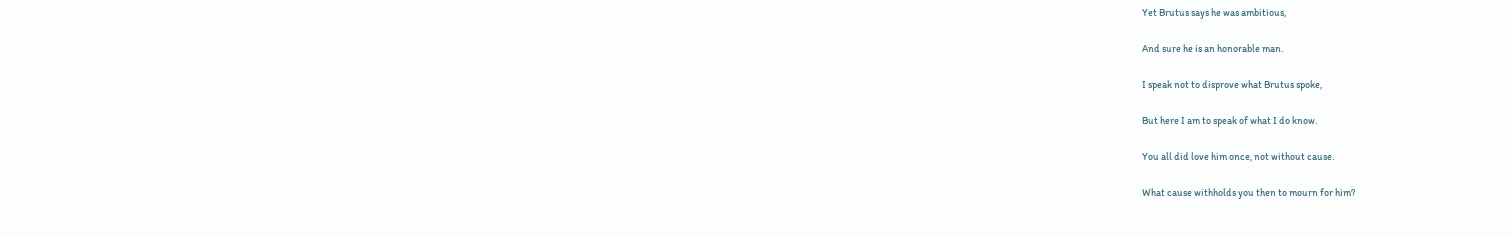Yet Brutus says he was ambitious,

And sure he is an honorable man.

I speak not to disprove what Brutus spoke,

But here I am to speak of what I do know.

You all did love him once, not without cause.

What cause withholds you then to mourn for him?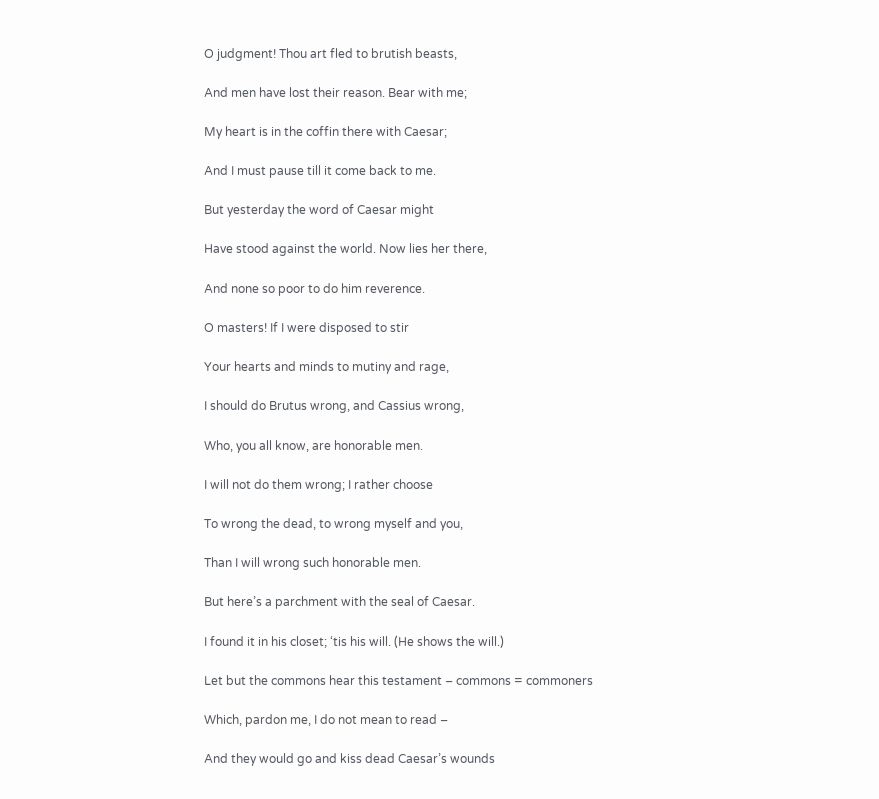O judgment! Thou art fled to brutish beasts,

And men have lost their reason. Bear with me;

My heart is in the coffin there with Caesar;

And I must pause till it come back to me.

But yesterday the word of Caesar might

Have stood against the world. Now lies her there,

And none so poor to do him reverence.

O masters! If I were disposed to stir

Your hearts and minds to mutiny and rage,

I should do Brutus wrong, and Cassius wrong,

Who, you all know, are honorable men.

I will not do them wrong; I rather choose

To wrong the dead, to wrong myself and you,

Than I will wrong such honorable men.

But here’s a parchment with the seal of Caesar.

I found it in his closet; ‘tis his will. (He shows the will.)

Let but the commons hear this testament – commons = commoners

Which, pardon me, I do not mean to read –

And they would go and kiss dead Caesar’s wounds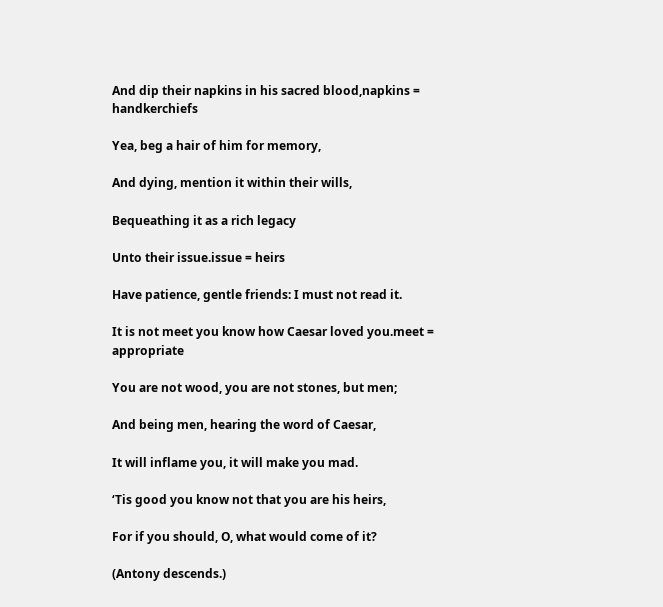And dip their napkins in his sacred blood,napkins = handkerchiefs

Yea, beg a hair of him for memory,

And dying, mention it within their wills,

Bequeathing it as a rich legacy

Unto their issue.issue = heirs

Have patience, gentle friends: I must not read it.

It is not meet you know how Caesar loved you.meet = appropriate

You are not wood, you are not stones, but men;

And being men, hearing the word of Caesar,

It will inflame you, it will make you mad.

‘Tis good you know not that you are his heirs,

For if you should, O, what would come of it?

(Antony descends.)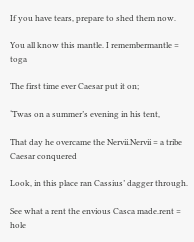If you have tears, prepare to shed them now.

You all know this mantle. I remembermantle = toga

The first time ever Caesar put it on;

‘Twas on a summer’s evening in his tent,

That day he overcame the Nervii.Nervii = a tribe Caesar conquered

Look, in this place ran Cassius’ dagger through.

See what a rent the envious Casca made.rent = hole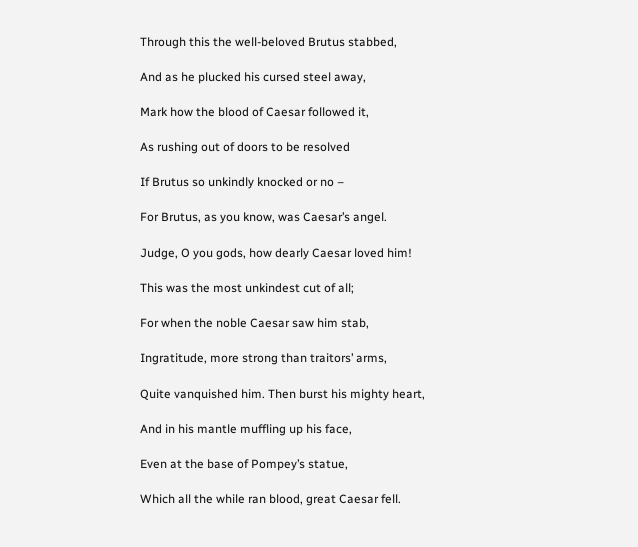Through this the well-beloved Brutus stabbed,

And as he plucked his cursed steel away,

Mark how the blood of Caesar followed it,

As rushing out of doors to be resolved

If Brutus so unkindly knocked or no –

For Brutus, as you know, was Caesar’s angel.

Judge, O you gods, how dearly Caesar loved him!

This was the most unkindest cut of all;

For when the noble Caesar saw him stab,

Ingratitude, more strong than traitors’ arms,

Quite vanquished him. Then burst his mighty heart,

And in his mantle muffling up his face,

Even at the base of Pompey’s statue,

Which all the while ran blood, great Caesar fell.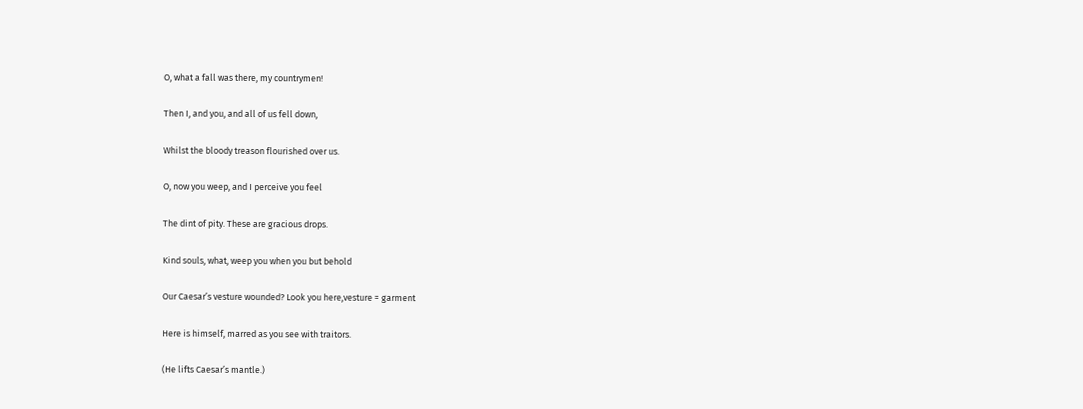O, what a fall was there, my countrymen!

Then I, and you, and all of us fell down,

Whilst the bloody treason flourished over us.

O, now you weep, and I perceive you feel

The dint of pity. These are gracious drops.

Kind souls, what, weep you when you but behold

Our Caesar’s vesture wounded? Look you here,vesture = garment

Here is himself, marred as you see with traitors.

(He lifts Caesar’s mantle.)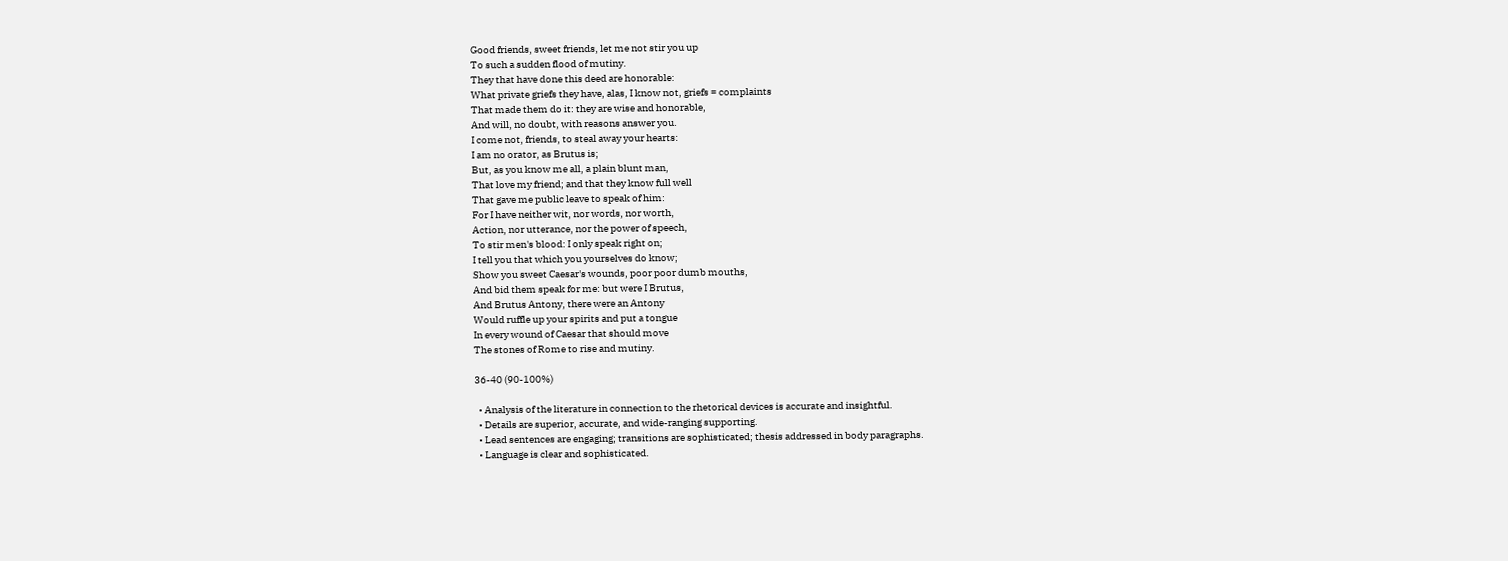Good friends, sweet friends, let me not stir you up
To such a sudden flood of mutiny.
They that have done this deed are honorable:
What private griefs they have, alas, I know not, griefs = complaints
That made them do it: they are wise and honorable,
And will, no doubt, with reasons answer you.
I come not, friends, to steal away your hearts:
I am no orator, as Brutus is;
But, as you know me all, a plain blunt man,
That love my friend; and that they know full well
That gave me public leave to speak of him:
For I have neither wit, nor words, nor worth,
Action, nor utterance, nor the power of speech,
To stir men's blood: I only speak right on;
I tell you that which you yourselves do know;
Show you sweet Caesar's wounds, poor poor dumb mouths,
And bid them speak for me: but were I Brutus,
And Brutus Antony, there were an Antony
Would ruffle up your spirits and put a tongue
In every wound of Caesar that should move
The stones of Rome to rise and mutiny.

36-40 (90-100%)

  • Analysis of the literature in connection to the rhetorical devices is accurate and insightful.
  • Details are superior, accurate, and wide-ranging supporting.
  • Lead sentences are engaging; transitions are sophisticated; thesis addressed in body paragraphs.
  • Language is clear and sophisticated.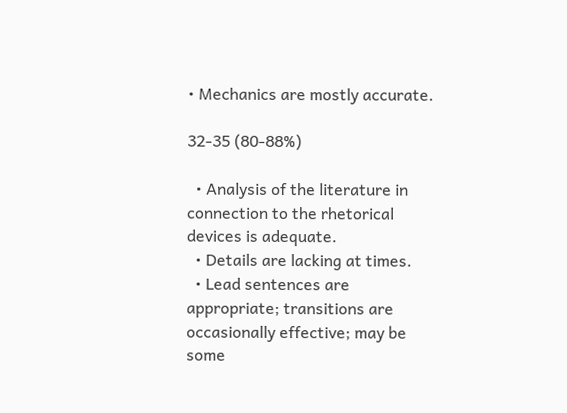• Mechanics are mostly accurate.

32-35 (80-88%)

  • Analysis of the literature in connection to the rhetorical devices is adequate.
  • Details are lacking at times.
  • Lead sentences are appropriate; transitions are occasionally effective; may be some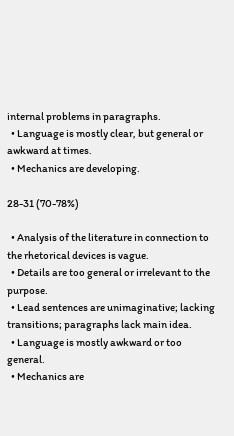internal problems in paragraphs.
  • Language is mostly clear, but general or awkward at times.
  • Mechanics are developing.

28-31 (70-78%)

  • Analysis of the literature in connection to the rhetorical devices is vague.
  • Details are too general or irrelevant to the purpose.
  • Lead sentences are unimaginative; lacking transitions; paragraphs lack main idea.
  • Language is mostly awkward or too general.
  • Mechanics are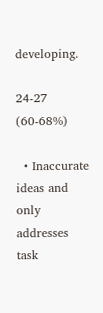developing.

24-27 (60-68%)

  • Inaccurate ideas and only addresses task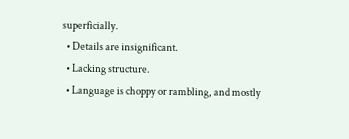superficially.
  • Details are insignificant.
  • Lacking structure.
  • Language is choppy or rambling, and mostly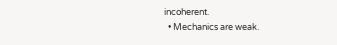incoherent.
  • Mechanics are weak.